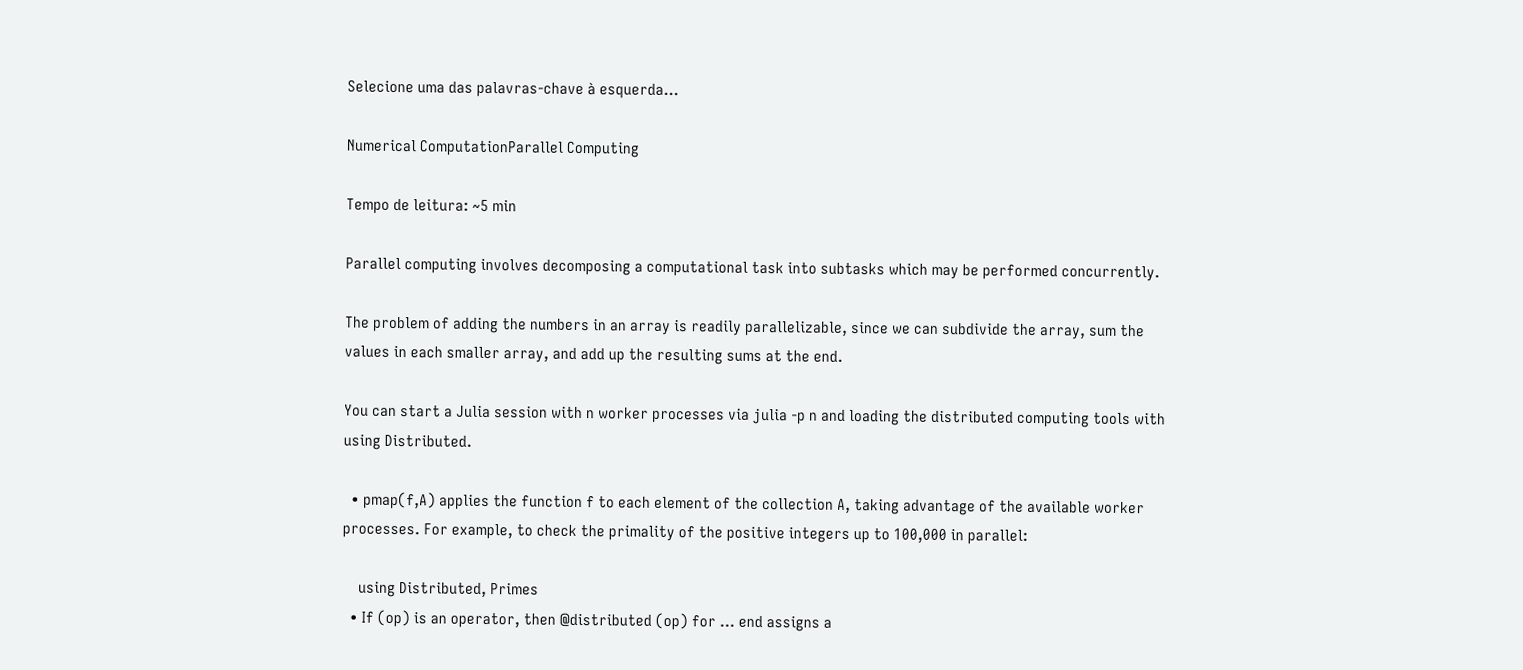Selecione uma das palavras-chave à esquerda…

Numerical ComputationParallel Computing

Tempo de leitura: ~5 min

Parallel computing involves decomposing a computational task into subtasks which may be performed concurrently.

The problem of adding the numbers in an array is readily parallelizable, since we can subdivide the array, sum the values in each smaller array, and add up the resulting sums at the end.

You can start a Julia session with n worker processes via julia -p n and loading the distributed computing tools with using Distributed.

  • pmap(f,A) applies the function f to each element of the collection A, taking advantage of the available worker processes. For example, to check the primality of the positive integers up to 100,000 in parallel:

    using Distributed, Primes
  • If (op) is an operator, then @distributed (op) for ... end assigns a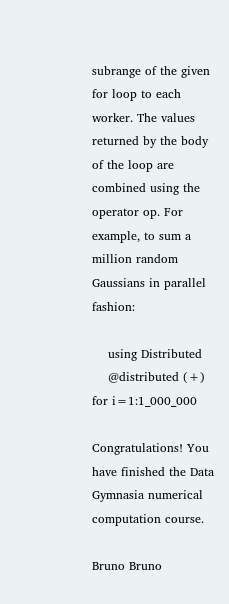subrange of the given for loop to each worker. The values returned by the body of the loop are combined using the operator op. For example, to sum a million random Gaussians in parallel fashion:

    using Distributed
    @distributed (+) for i=1:1_000_000

Congratulations! You have finished the Data Gymnasia numerical computation course.

Bruno Bruno